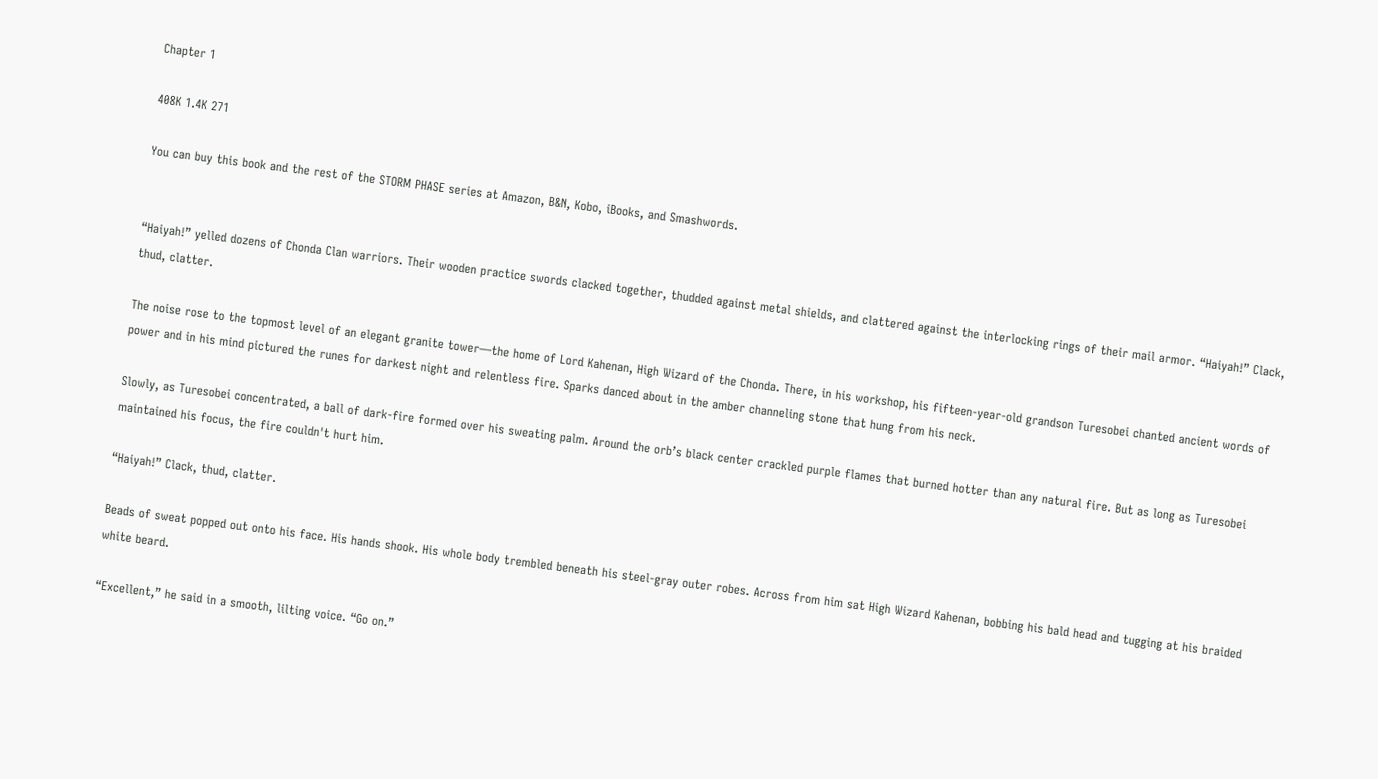Chapter 1

408K 1.4K 271

You can buy this book and the rest of the STORM PHASE series at Amazon, B&N, Kobo, iBooks, and Smashwords.


“Haiyah!” yelled dozens of Chonda Clan warriors. Their wooden practice swords clacked together, thudded against metal shields, and clattered against the interlocking rings of their mail armor. “Haiyah!” Clack, thud, clatter.

The noise rose to the topmost level of an elegant granite tower—the home of Lord Kahenan, High Wizard of the Chonda. There, in his workshop, his fifteen-year-old grandson Turesobei chanted ancient words of power and in his mind pictured the runes for darkest night and relentless fire. Sparks danced about in the amber channeling stone that hung from his neck.

Slowly, as Turesobei concentrated, a ball of dark-fire formed over his sweating palm. Around the orb’s black center crackled purple flames that burned hotter than any natural fire. But as long as Turesobei maintained his focus, the fire couldn't hurt him.

“Haiyah!” Clack, thud, clatter.

Beads of sweat popped out onto his face. His hands shook. His whole body trembled beneath his steel-gray outer robes. Across from him sat High Wizard Kahenan, bobbing his bald head and tugging at his braided white beard.

“Excellent,” he said in a smooth, lilting voice. “Go on.”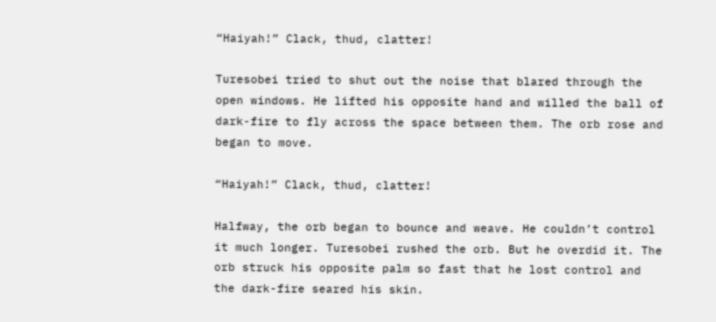“Haiyah!” Clack, thud, clatter!

Turesobei tried to shut out the noise that blared through the open windows. He lifted his opposite hand and willed the ball of dark-fire to fly across the space between them. The orb rose and began to move.

“Haiyah!” Clack, thud, clatter!

Halfway, the orb began to bounce and weave. He couldn’t control it much longer. Turesobei rushed the orb. But he overdid it. The orb struck his opposite palm so fast that he lost control and the dark-fire seared his skin.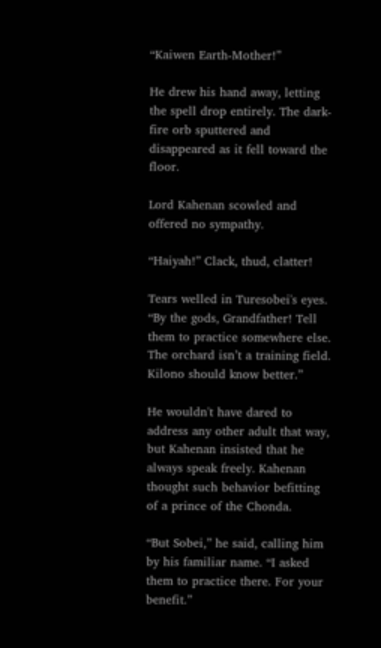“Kaiwen Earth-Mother!”

He drew his hand away, letting the spell drop entirely. The dark-fire orb sputtered and disappeared as it fell toward the floor.

Lord Kahenan scowled and offered no sympathy.

“Haiyah!” Clack, thud, clatter!

Tears welled in Turesobei's eyes. “By the gods, Grandfather! Tell them to practice somewhere else. The orchard isn’t a training field. Kilono should know better.”

He wouldn't have dared to address any other adult that way, but Kahenan insisted that he always speak freely. Kahenan thought such behavior befitting of a prince of the Chonda.

“But Sobei,” he said, calling him by his familiar name. “I asked them to practice there. For your benefit.”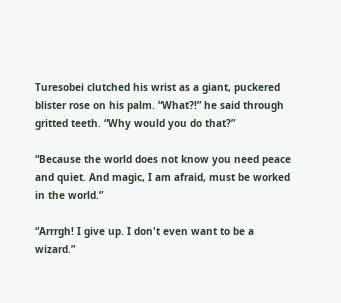Turesobei clutched his wrist as a giant, puckered blister rose on his palm. “What?!” he said through gritted teeth. “Why would you do that?”

“Because the world does not know you need peace and quiet. And magic, I am afraid, must be worked in the world.”

“Arrrgh! I give up. I don't even want to be a wizard.”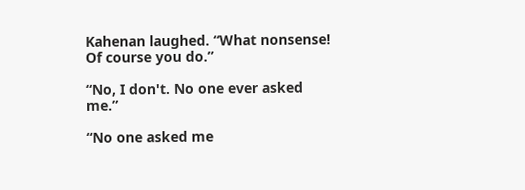Kahenan laughed. “What nonsense! Of course you do.”

“No, I don't. No one ever asked me.”

“No one asked me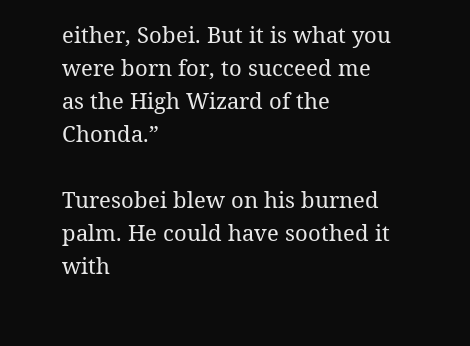either, Sobei. But it is what you were born for, to succeed me as the High Wizard of the Chonda.”

Turesobei blew on his burned palm. He could have soothed it with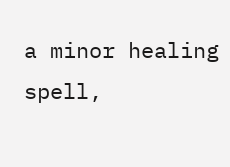a minor healing spell,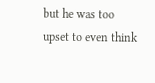but he was too upset to even think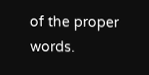of the proper words.